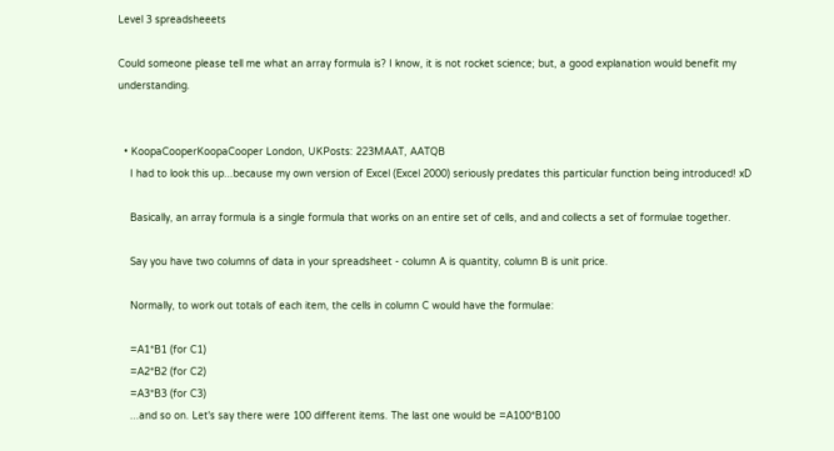Level 3 spreadsheeets

Could someone please tell me what an array formula is? I know, it is not rocket science; but, a good explanation would benefit my understanding.


  • KoopaCooperKoopaCooper London, UKPosts: 223MAAT, AATQB
    I had to look this up...because my own version of Excel (Excel 2000) seriously predates this particular function being introduced! xD

    Basically, an array formula is a single formula that works on an entire set of cells, and and collects a set of formulae together.

    Say you have two columns of data in your spreadsheet - column A is quantity, column B is unit price.

    Normally, to work out totals of each item, the cells in column C would have the formulae:

    =A1*B1 (for C1)
    =A2*B2 (for C2)
    =A3*B3 (for C3)
    ...and so on. Let's say there were 100 different items. The last one would be =A100*B100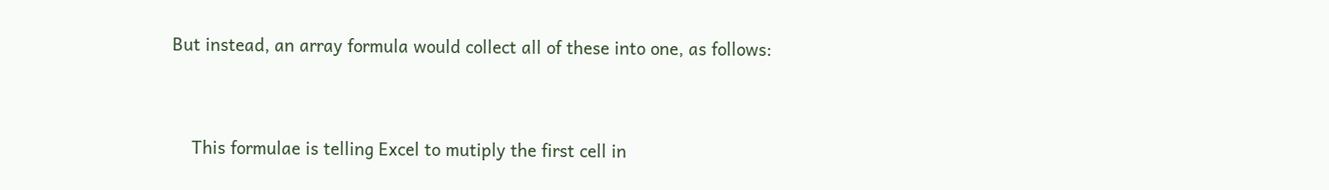But instead, an array formula would collect all of these into one, as follows:


    This formulae is telling Excel to mutiply the first cell in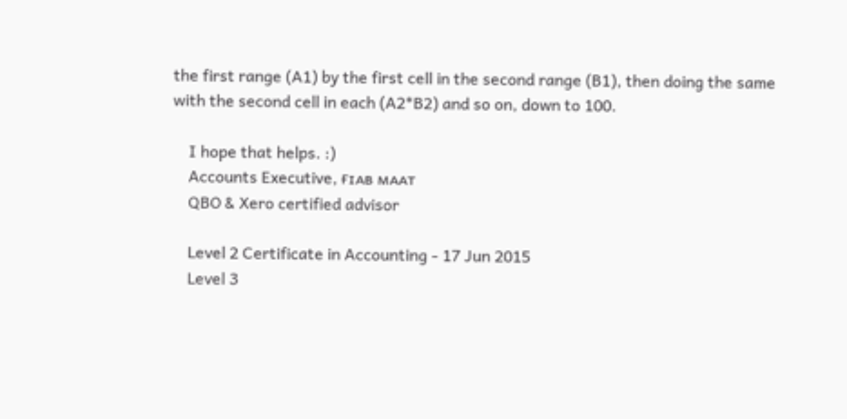the first range (A1) by the first cell in the second range (B1), then doing the same with the second cell in each (A2*B2) and so on, down to 100.

    I hope that helps. :)
    Accounts Executive, ғɪᴀʙ ᴍᴀᴀᴛ
    QBO & Xero certified advisor

    Level 2 Certificate in Accounting - 17 Jun 2015
    Level 3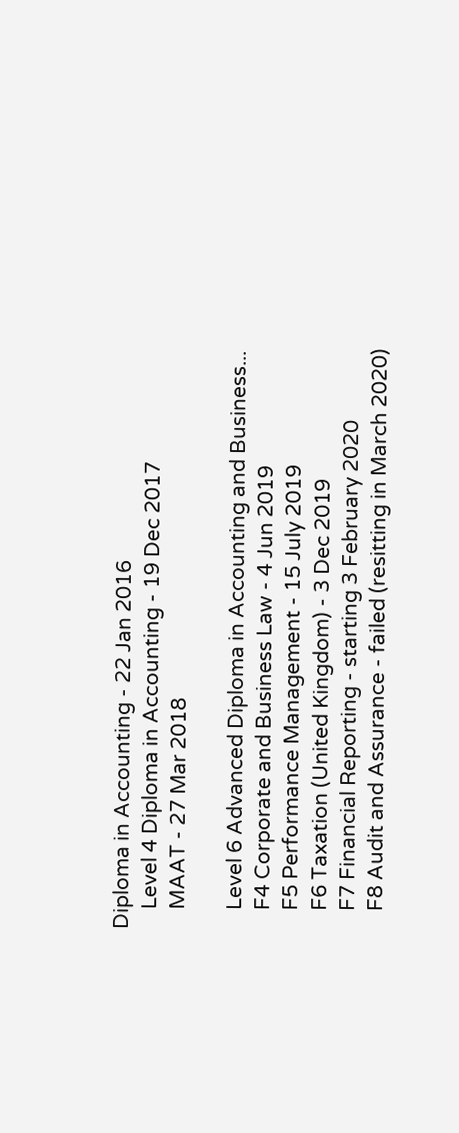Diploma in Accounting - 22 Jan 2016
    Level 4 Diploma in Accounting - 19 Dec 2017
    MAAT - 27 Mar 2018

    Level 6 Advanced Diploma in Accounting and Business...
    F4 Corporate and Business Law - 4 Jun 2019
    F5 Performance Management - 15 July 2019
    F6 Taxation (United Kingdom) - 3 Dec 2019
    F7 Financial Reporting - starting 3 February 2020
    F8 Audit and Assurance - failed (resitting in March 2020)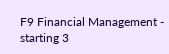F9 Financial Management - starting 3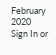February 2020
Sign In or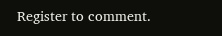Register to comment.